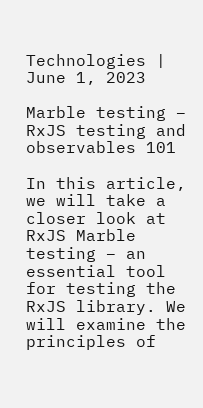Technologies | June 1, 2023

Marble testing – RxJS testing and observables 101

In this article, we will take a closer look at RxJS Marble testing – an essential tool for testing the RxJS library. We will examine the principles of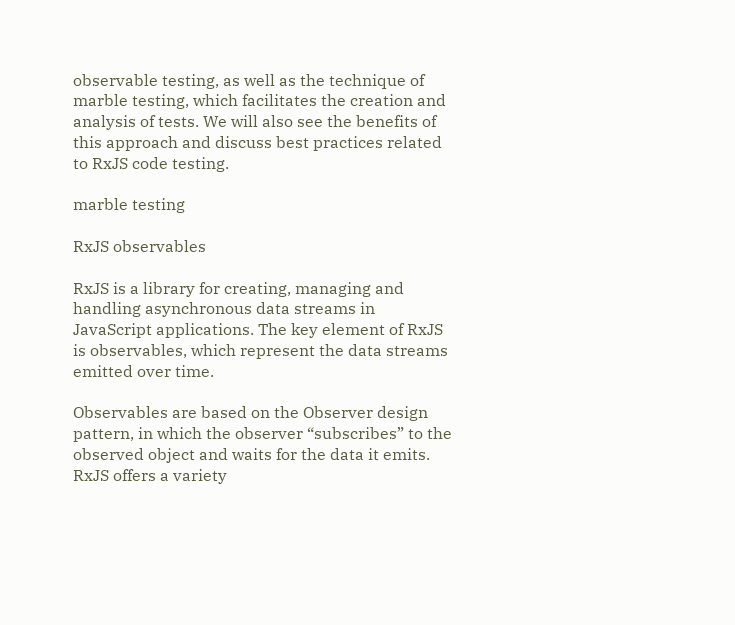observable testing, as well as the technique of marble testing, which facilitates the creation and analysis of tests. We will also see the benefits of this approach and discuss best practices related to RxJS code testing.

marble testing

RxJS observables

RxJS is a library for creating, managing and handling asynchronous data streams in JavaScript applications. The key element of RxJS is observables, which represent the data streams emitted over time.

Observables are based on the Observer design pattern, in which the observer “subscribes” to the observed object and waits for the data it emits. RxJS offers a variety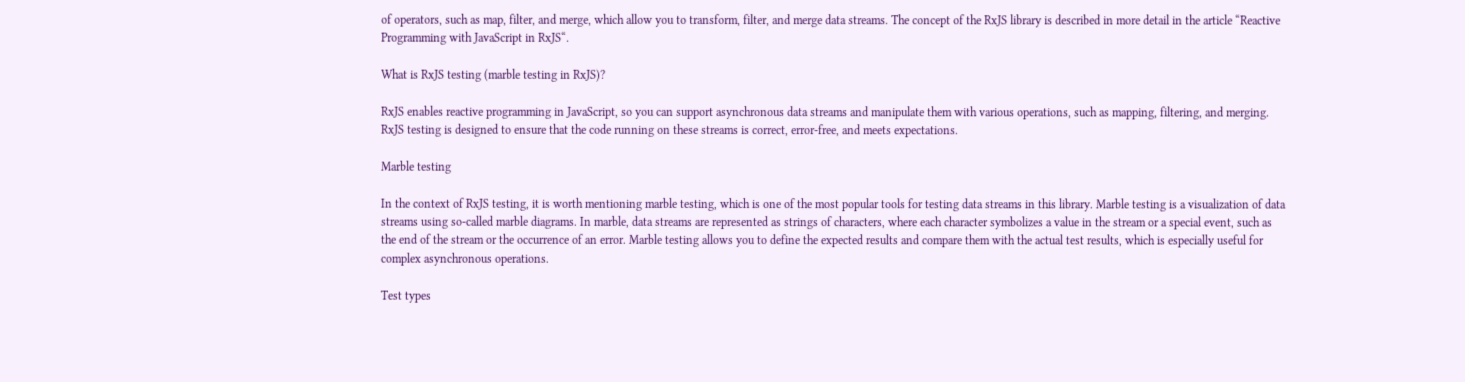of operators, such as map, filter, and merge, which allow you to transform, filter, and merge data streams. The concept of the RxJS library is described in more detail in the article “Reactive Programming with JavaScript in RxJS“.

What is RxJS testing (marble testing in RxJS)?

RxJS enables reactive programming in JavaScript, so you can support asynchronous data streams and manipulate them with various operations, such as mapping, filtering, and merging. RxJS testing is designed to ensure that the code running on these streams is correct, error-free, and meets expectations.

Marble testing

In the context of RxJS testing, it is worth mentioning marble testing, which is one of the most popular tools for testing data streams in this library. Marble testing is a visualization of data streams using so-called marble diagrams. In marble, data streams are represented as strings of characters, where each character symbolizes a value in the stream or a special event, such as the end of the stream or the occurrence of an error. Marble testing allows you to define the expected results and compare them with the actual test results, which is especially useful for complex asynchronous operations.

Test types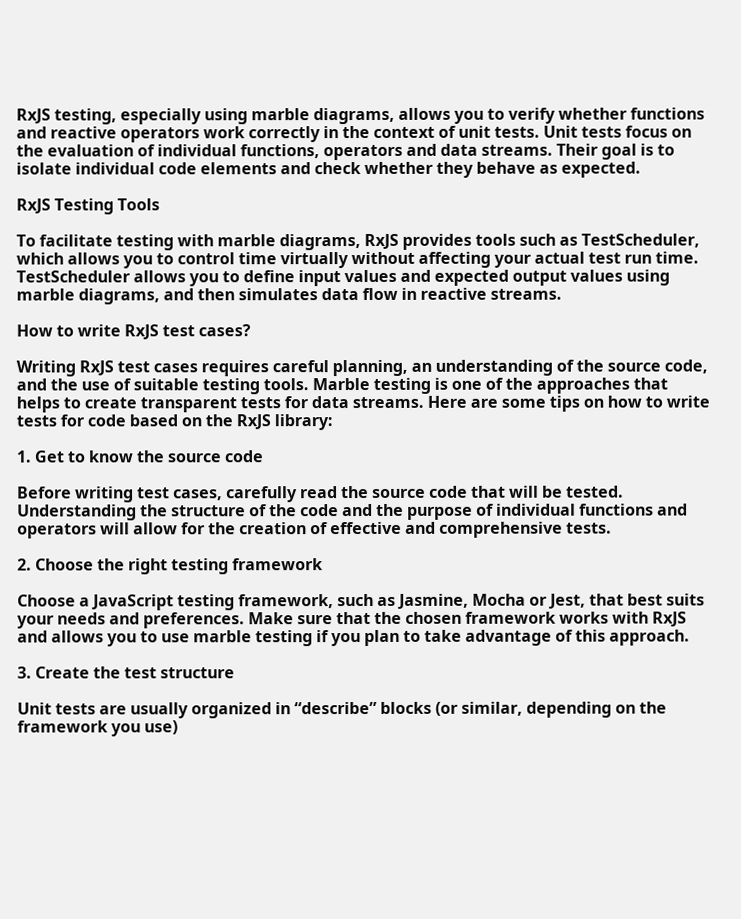RxJS testing, especially using marble diagrams, allows you to verify whether functions and reactive operators work correctly in the context of unit tests. Unit tests focus on the evaluation of individual functions, operators and data streams. Their goal is to isolate individual code elements and check whether they behave as expected.

RxJS Testing Tools

To facilitate testing with marble diagrams, RxJS provides tools such as TestScheduler, which allows you to control time virtually without affecting your actual test run time. TestScheduler allows you to define input values and expected output values using marble diagrams, and then simulates data flow in reactive streams.

How to write RxJS test cases?

Writing RxJS test cases requires careful planning, an understanding of the source code, and the use of suitable testing tools. Marble testing is one of the approaches that helps to create transparent tests for data streams. Here are some tips on how to write tests for code based on the RxJS library:

1. Get to know the source code

Before writing test cases, carefully read the source code that will be tested. Understanding the structure of the code and the purpose of individual functions and operators will allow for the creation of effective and comprehensive tests.

2. Choose the right testing framework

Choose a JavaScript testing framework, such as Jasmine, Mocha or Jest, that best suits your needs and preferences. Make sure that the chosen framework works with RxJS and allows you to use marble testing if you plan to take advantage of this approach.

3. Create the test structure

Unit tests are usually organized in “describe” blocks (or similar, depending on the framework you use)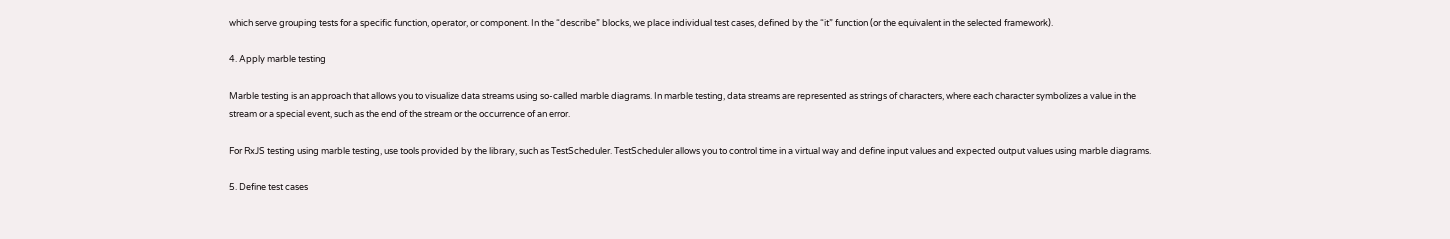which serve grouping tests for a specific function, operator, or component. In the “describe” blocks, we place individual test cases, defined by the “it” function (or the equivalent in the selected framework).

4. Apply marble testing

Marble testing is an approach that allows you to visualize data streams using so-called marble diagrams. In marble testing, data streams are represented as strings of characters, where each character symbolizes a value in the stream or a special event, such as the end of the stream or the occurrence of an error.

For RxJS testing using marble testing, use tools provided by the library, such as TestScheduler. TestScheduler allows you to control time in a virtual way and define input values and expected output values using marble diagrams.

5. Define test cases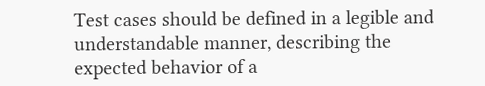Test cases should be defined in a legible and understandable manner, describing the expected behavior of a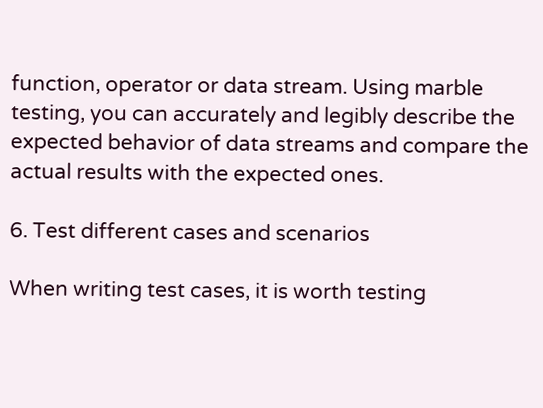function, operator or data stream. Using marble testing, you can accurately and legibly describe the expected behavior of data streams and compare the actual results with the expected ones.

6. Test different cases and scenarios

When writing test cases, it is worth testing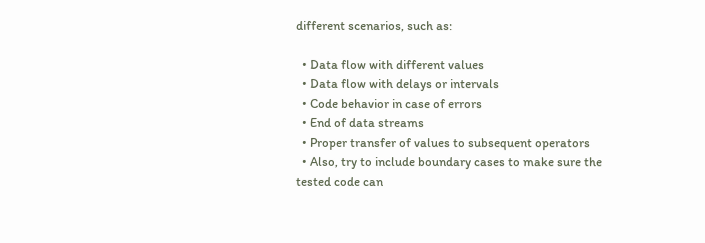different scenarios, such as:

  • Data flow with different values
  • Data flow with delays or intervals
  • Code behavior in case of errors
  • End of data streams
  • Proper transfer of values to subsequent operators
  • Also, try to include boundary cases to make sure the tested code can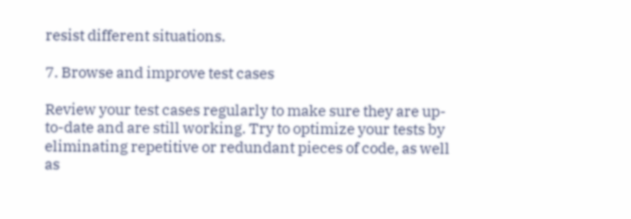resist different situations.

7. Browse and improve test cases

Review your test cases regularly to make sure they are up-to-date and are still working. Try to optimize your tests by eliminating repetitive or redundant pieces of code, as well as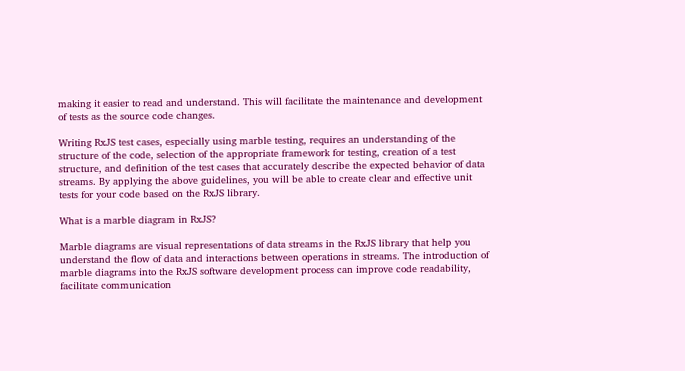making it easier to read and understand. This will facilitate the maintenance and development of tests as the source code changes.

Writing RxJS test cases, especially using marble testing, requires an understanding of the structure of the code, selection of the appropriate framework for testing, creation of a test structure, and definition of the test cases that accurately describe the expected behavior of data streams. By applying the above guidelines, you will be able to create clear and effective unit tests for your code based on the RxJS library.

What is a marble diagram in RxJS?

Marble diagrams are visual representations of data streams in the RxJS library that help you understand the flow of data and interactions between operations in streams. The introduction of marble diagrams into the RxJS software development process can improve code readability, facilitate communication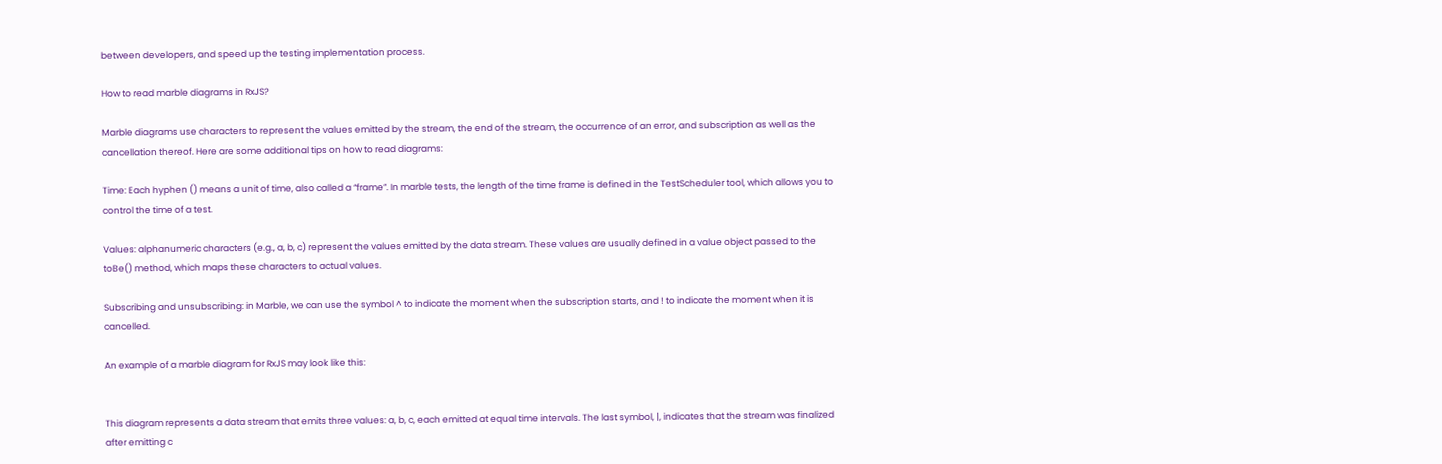between developers, and speed up the testing implementation process.

How to read marble diagrams in RxJS?

Marble diagrams use characters to represent the values emitted by the stream, the end of the stream, the occurrence of an error, and subscription as well as the cancellation thereof. Here are some additional tips on how to read diagrams:

Time: Each hyphen () means a unit of time, also called a “frame”. In marble tests, the length of the time frame is defined in the TestScheduler tool, which allows you to control the time of a test.

Values: alphanumeric characters (e.g., a, b, c) represent the values emitted by the data stream. These values are usually defined in a value object passed to the toBe() method, which maps these characters to actual values.

Subscribing and unsubscribing: in Marble, we can use the symbol ^ to indicate the moment when the subscription starts, and ! to indicate the moment when it is cancelled.

An example of a marble diagram for RxJS may look like this:


This diagram represents a data stream that emits three values: a, b, c, each emitted at equal time intervals. The last symbol, |, indicates that the stream was finalized after emitting c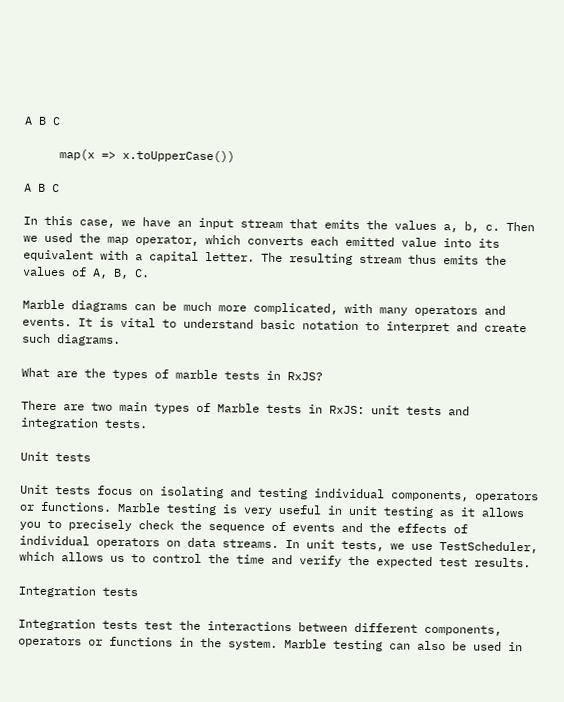A B C

     map(x => x.toUpperCase())

A B C

In this case, we have an input stream that emits the values a, b, c. Then we used the map operator, which converts each emitted value into its equivalent with a capital letter. The resulting stream thus emits the values of A, B, C.

Marble diagrams can be much more complicated, with many operators and events. It is vital to understand basic notation to interpret and create such diagrams.

What are the types of marble tests in RxJS?

There are two main types of Marble tests in RxJS: unit tests and integration tests.

Unit tests

Unit tests focus on isolating and testing individual components, operators or functions. Marble testing is very useful in unit testing as it allows you to precisely check the sequence of events and the effects of individual operators on data streams. In unit tests, we use TestScheduler, which allows us to control the time and verify the expected test results.

Integration tests

Integration tests test the interactions between different components, operators or functions in the system. Marble testing can also be used in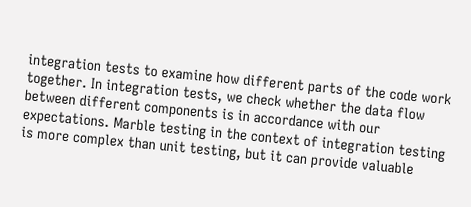integration tests to examine how different parts of the code work together. In integration tests, we check whether the data flow between different components is in accordance with our expectations. Marble testing in the context of integration testing is more complex than unit testing, but it can provide valuable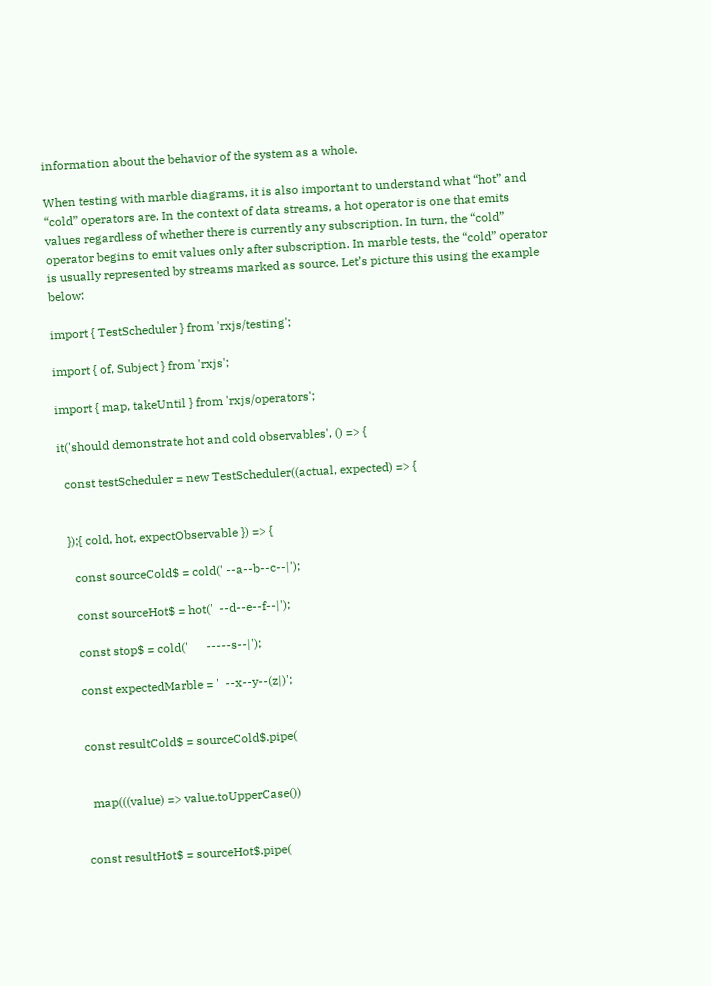information about the behavior of the system as a whole.

When testing with marble diagrams, it is also important to understand what “hot” and “cold” operators are. In the context of data streams, a hot operator is one that emits values regardless of whether there is currently any subscription. In turn, the “cold” operator begins to emit values only after subscription. In marble tests, the “cold” operator is usually represented by streams marked as source. Let’s picture this using the example below:

import { TestScheduler } from 'rxjs/testing';

import { of, Subject } from 'rxjs';

import { map, takeUntil } from 'rxjs/operators';

it('should demonstrate hot and cold observables', () => {

  const testScheduler = new TestScheduler((actual, expected) => {


  });{ cold, hot, expectObservable }) => {

    const sourceCold$ = cold(' --a--b--c--|');

    const sourceHot$ = hot('  --d--e--f--|');

    const stop$ = cold('      -----s--|');

    const expectedMarble = '  --x--y--(z|)';


    const resultCold$ = sourceCold$.pipe(


      map(((value) => value.toUpperCase())


    const resultHot$ = sourceHot$.pipe(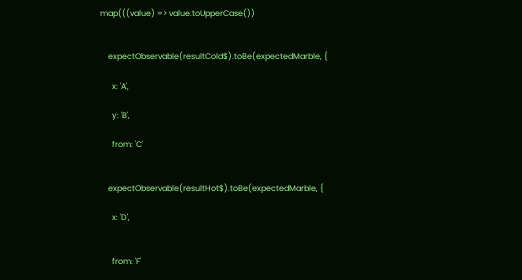map(((value) => value.toUpperCase())


    expectObservable(resultCold$).toBe(expectedMarble, {

      x: 'A',

      y: 'B',

      from: 'C'


    expectObservable(resultHot$).toBe(expectedMarble, {

      x: 'D',


      from: 'F'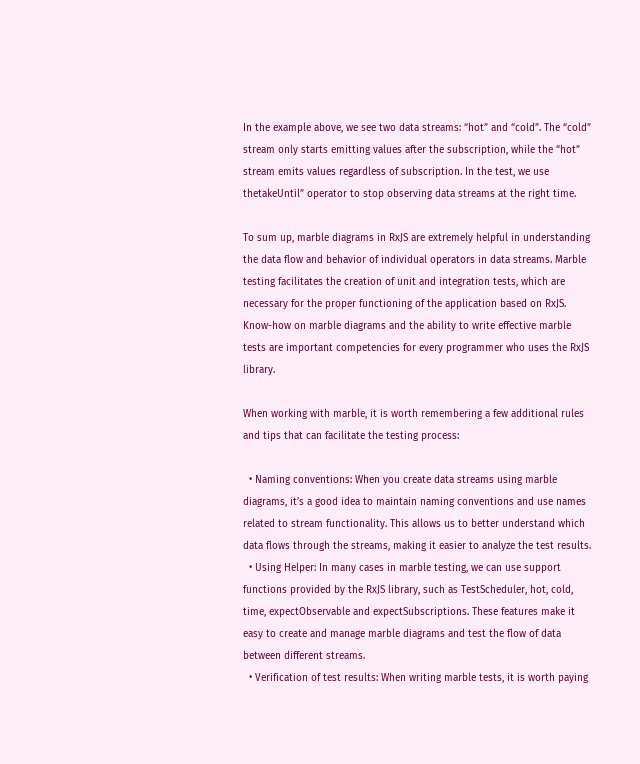In the example above, we see two data streams: “hot” and “cold”. The “cold” stream only starts emitting values after the subscription, while the “hot” stream emits values regardless of subscription. In the test, we use thetakeUntil” operator to stop observing data streams at the right time.

To sum up, marble diagrams in RxJS are extremely helpful in understanding the data flow and behavior of individual operators in data streams. Marble testing facilitates the creation of unit and integration tests, which are necessary for the proper functioning of the application based on RxJS. Know-how on marble diagrams and the ability to write effective marble tests are important competencies for every programmer who uses the RxJS library.

When working with marble, it is worth remembering a few additional rules and tips that can facilitate the testing process:

  • Naming conventions: When you create data streams using marble diagrams, it’s a good idea to maintain naming conventions and use names related to stream functionality. This allows us to better understand which data flows through the streams, making it easier to analyze the test results.
  • Using Helper: In many cases in marble testing, we can use support functions provided by the RxJS library, such as TestScheduler, hot, cold, time, expectObservable and expectSubscriptions. These features make it easy to create and manage marble diagrams and test the flow of data between different streams.
  • Verification of test results: When writing marble tests, it is worth paying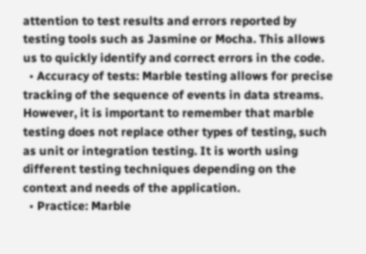attention to test results and errors reported by testing tools such as Jasmine or Mocha. This allows us to quickly identify and correct errors in the code.
  • Accuracy of tests: Marble testing allows for precise tracking of the sequence of events in data streams. However, it is important to remember that marble testing does not replace other types of testing, such as unit or integration testing. It is worth using different testing techniques depending on the context and needs of the application.
  • Practice: Marble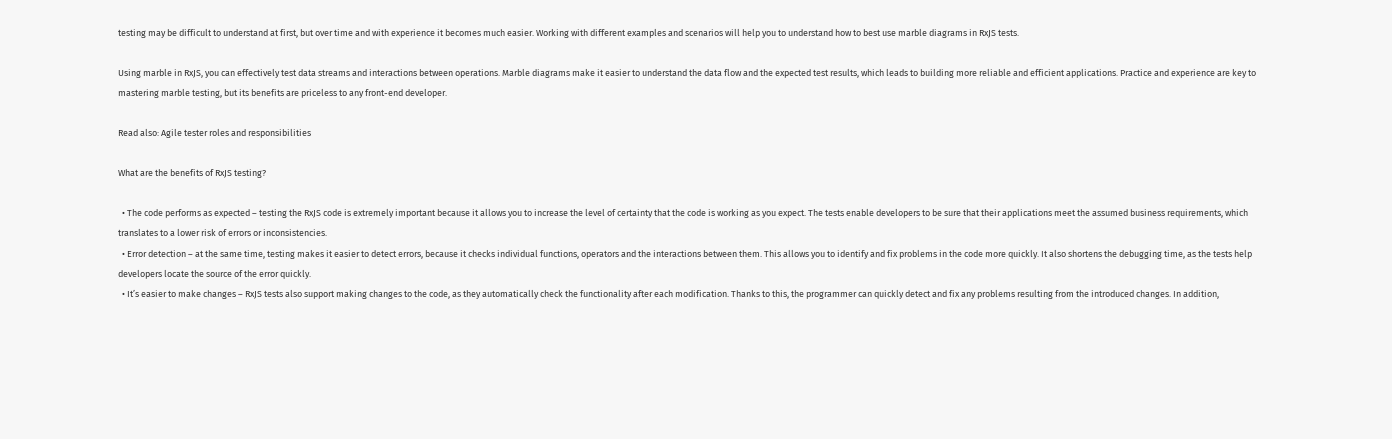testing may be difficult to understand at first, but over time and with experience it becomes much easier. Working with different examples and scenarios will help you to understand how to best use marble diagrams in RxJS tests.

Using marble in RxJS, you can effectively test data streams and interactions between operations. Marble diagrams make it easier to understand the data flow and the expected test results, which leads to building more reliable and efficient applications. Practice and experience are key to mastering marble testing, but its benefits are priceless to any front-end developer.

Read also: Agile tester roles and responsibilities

What are the benefits of RxJS testing?

  • The code performs as expected – testing the RxJS code is extremely important because it allows you to increase the level of certainty that the code is working as you expect. The tests enable developers to be sure that their applications meet the assumed business requirements, which translates to a lower risk of errors or inconsistencies.
  • Error detection – at the same time, testing makes it easier to detect errors, because it checks individual functions, operators and the interactions between them. This allows you to identify and fix problems in the code more quickly. It also shortens the debugging time, as the tests help developers locate the source of the error quickly.
  • It’s easier to make changes – RxJS tests also support making changes to the code, as they automatically check the functionality after each modification. Thanks to this, the programmer can quickly detect and fix any problems resulting from the introduced changes. In addition,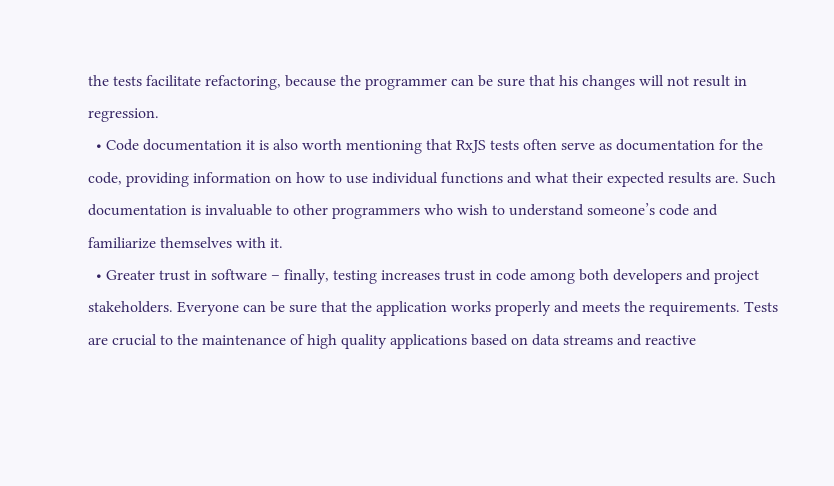the tests facilitate refactoring, because the programmer can be sure that his changes will not result in regression.
  • Code documentation it is also worth mentioning that RxJS tests often serve as documentation for the code, providing information on how to use individual functions and what their expected results are. Such documentation is invaluable to other programmers who wish to understand someone’s code and familiarize themselves with it.
  • Greater trust in software – finally, testing increases trust in code among both developers and project stakeholders. Everyone can be sure that the application works properly and meets the requirements. Tests are crucial to the maintenance of high quality applications based on data streams and reactive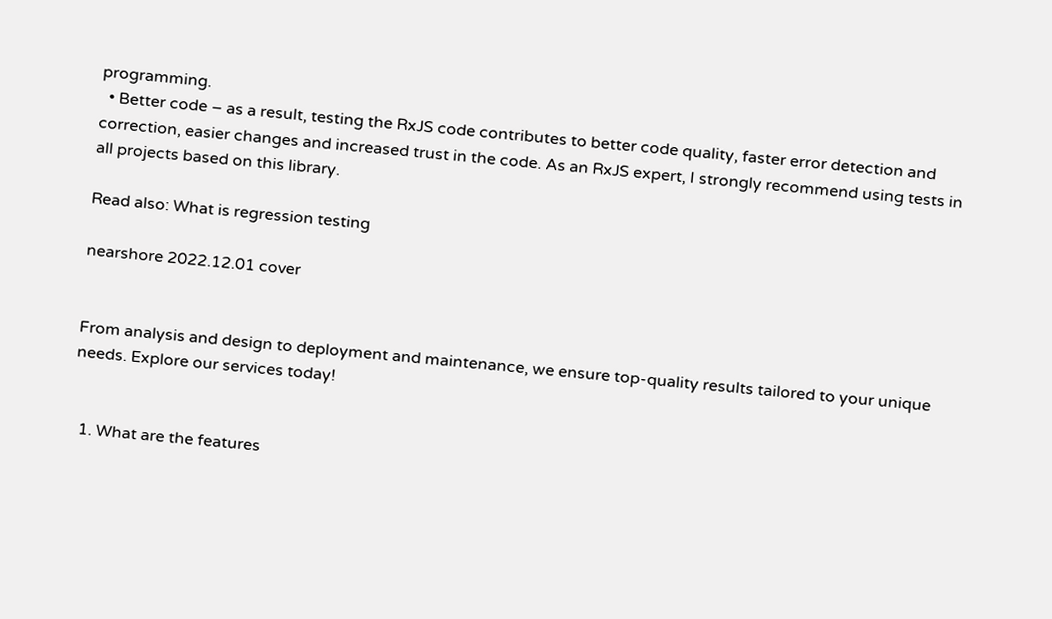programming.
  • Better code – as a result, testing the RxJS code contributes to better code quality, faster error detection and correction, easier changes and increased trust in the code. As an RxJS expert, I strongly recommend using tests in all projects based on this library.

Read also: What is regression testing

nearshore 2022.12.01 cover


From analysis and design to deployment and maintenance, we ensure top-quality results tailored to your unique needs. Explore our services today!


  1. What are the features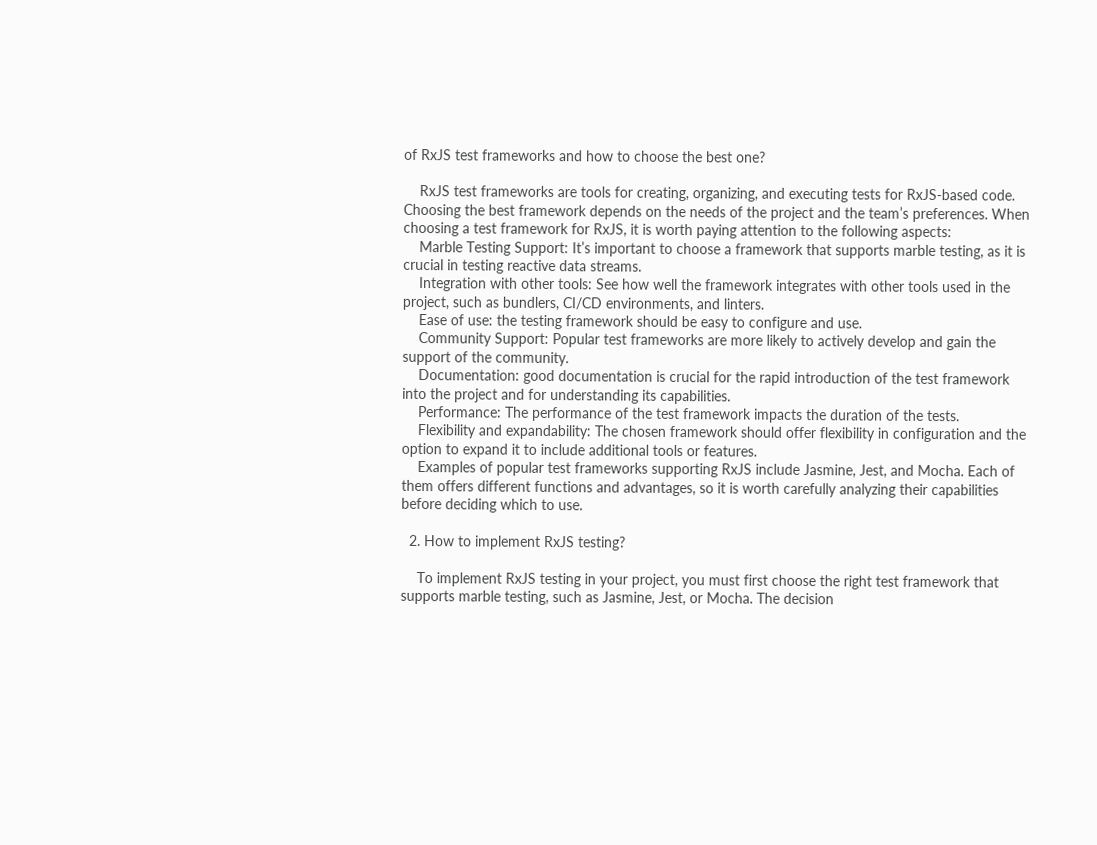of RxJS test frameworks and how to choose the best one?

    RxJS test frameworks are tools for creating, organizing, and executing tests for RxJS-based code. Choosing the best framework depends on the needs of the project and the team’s preferences. When choosing a test framework for RxJS, it is worth paying attention to the following aspects:
    Marble Testing Support: It’s important to choose a framework that supports marble testing, as it is crucial in testing reactive data streams.
    Integration with other tools: See how well the framework integrates with other tools used in the project, such as bundlers, CI/CD environments, and linters.
    Ease of use: the testing framework should be easy to configure and use.
    Community Support: Popular test frameworks are more likely to actively develop and gain the support of the community.
    Documentation: good documentation is crucial for the rapid introduction of the test framework into the project and for understanding its capabilities.
    Performance: The performance of the test framework impacts the duration of the tests.
    Flexibility and expandability: The chosen framework should offer flexibility in configuration and the option to expand it to include additional tools or features.
    Examples of popular test frameworks supporting RxJS include Jasmine, Jest, and Mocha. Each of them offers different functions and advantages, so it is worth carefully analyzing their capabilities before deciding which to use.

  2. How to implement RxJS testing?

    To implement RxJS testing in your project, you must first choose the right test framework that supports marble testing, such as Jasmine, Jest, or Mocha. The decision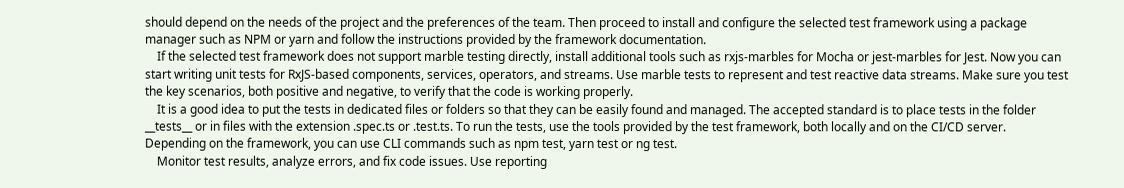should depend on the needs of the project and the preferences of the team. Then proceed to install and configure the selected test framework using a package manager such as NPM or yarn and follow the instructions provided by the framework documentation.
    If the selected test framework does not support marble testing directly, install additional tools such as rxjs-marbles for Mocha or jest-marbles for Jest. Now you can start writing unit tests for RxJS-based components, services, operators, and streams. Use marble tests to represent and test reactive data streams. Make sure you test the key scenarios, both positive and negative, to verify that the code is working properly.
    It is a good idea to put the tests in dedicated files or folders so that they can be easily found and managed. The accepted standard is to place tests in the folder __tests__ or in files with the extension .spec.ts or .test.ts. To run the tests, use the tools provided by the test framework, both locally and on the CI/CD server. Depending on the framework, you can use CLI commands such as npm test, yarn test or ng test.
    Monitor test results, analyze errors, and fix code issues. Use reporting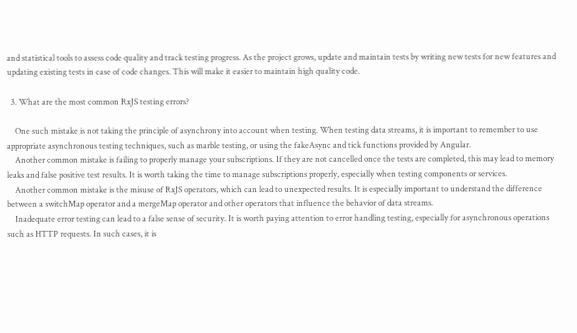and statistical tools to assess code quality and track testing progress. As the project grows, update and maintain tests by writing new tests for new features and updating existing tests in case of code changes. This will make it easier to maintain high quality code.

  3. What are the most common RxJS testing errors?

    One such mistake is not taking the principle of asynchrony into account when testing. When testing data streams, it is important to remember to use appropriate asynchronous testing techniques, such as marble testing, or using the fakeAsync and tick functions provided by Angular.
    Another common mistake is failing to properly manage your subscriptions. If they are not cancelled once the tests are completed, this may lead to memory leaks and false positive test results. It is worth taking the time to manage subscriptions properly, especially when testing components or services.
    Another common mistake is the misuse of RxJS operators, which can lead to unexpected results. It is especially important to understand the difference between a switchMap operator and a mergeMap operator and other operators that influence the behavior of data streams.
    Inadequate error testing can lead to a false sense of security. It is worth paying attention to error handling testing, especially for asynchronous operations such as HTTP requests. In such cases, it is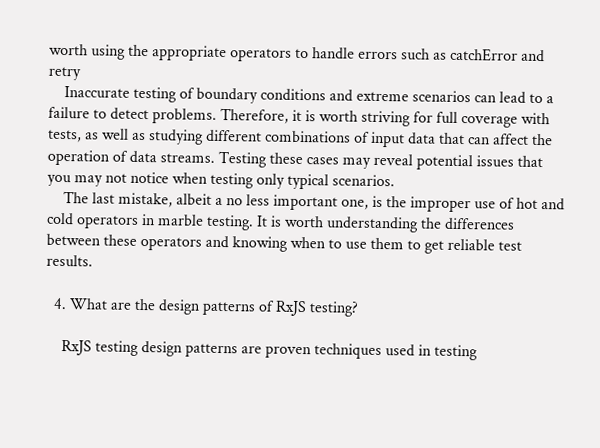worth using the appropriate operators to handle errors such as catchError and retry
    Inaccurate testing of boundary conditions and extreme scenarios can lead to a failure to detect problems. Therefore, it is worth striving for full coverage with tests, as well as studying different combinations of input data that can affect the operation of data streams. Testing these cases may reveal potential issues that you may not notice when testing only typical scenarios.
    The last mistake, albeit a no less important one, is the improper use of hot and cold operators in marble testing. It is worth understanding the differences between these operators and knowing when to use them to get reliable test results.

  4. What are the design patterns of RxJS testing?

    RxJS testing design patterns are proven techniques used in testing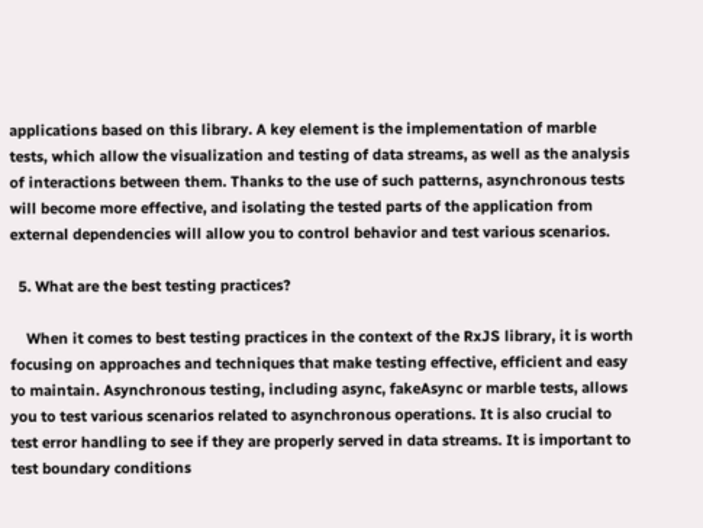applications based on this library. A key element is the implementation of marble tests, which allow the visualization and testing of data streams, as well as the analysis of interactions between them. Thanks to the use of such patterns, asynchronous tests will become more effective, and isolating the tested parts of the application from external dependencies will allow you to control behavior and test various scenarios.

  5. What are the best testing practices?

    When it comes to best testing practices in the context of the RxJS library, it is worth focusing on approaches and techniques that make testing effective, efficient and easy to maintain. Asynchronous testing, including async, fakeAsync or marble tests, allows you to test various scenarios related to asynchronous operations. It is also crucial to test error handling to see if they are properly served in data streams. It is important to test boundary conditions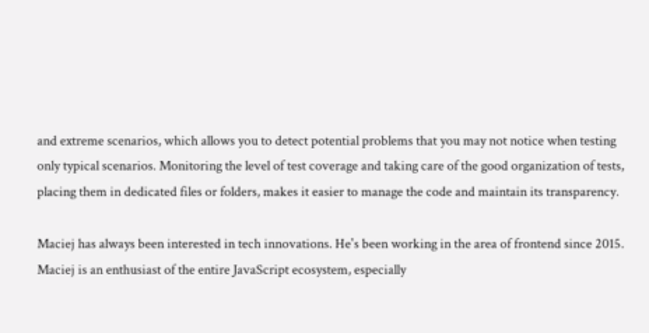and extreme scenarios, which allows you to detect potential problems that you may not notice when testing only typical scenarios. Monitoring the level of test coverage and taking care of the good organization of tests, placing them in dedicated files or folders, makes it easier to manage the code and maintain its transparency.

Maciej has always been interested in tech innovations. He's been working in the area of frontend since 2015. Maciej is an enthusiast of the entire JavaScript ecosystem, especially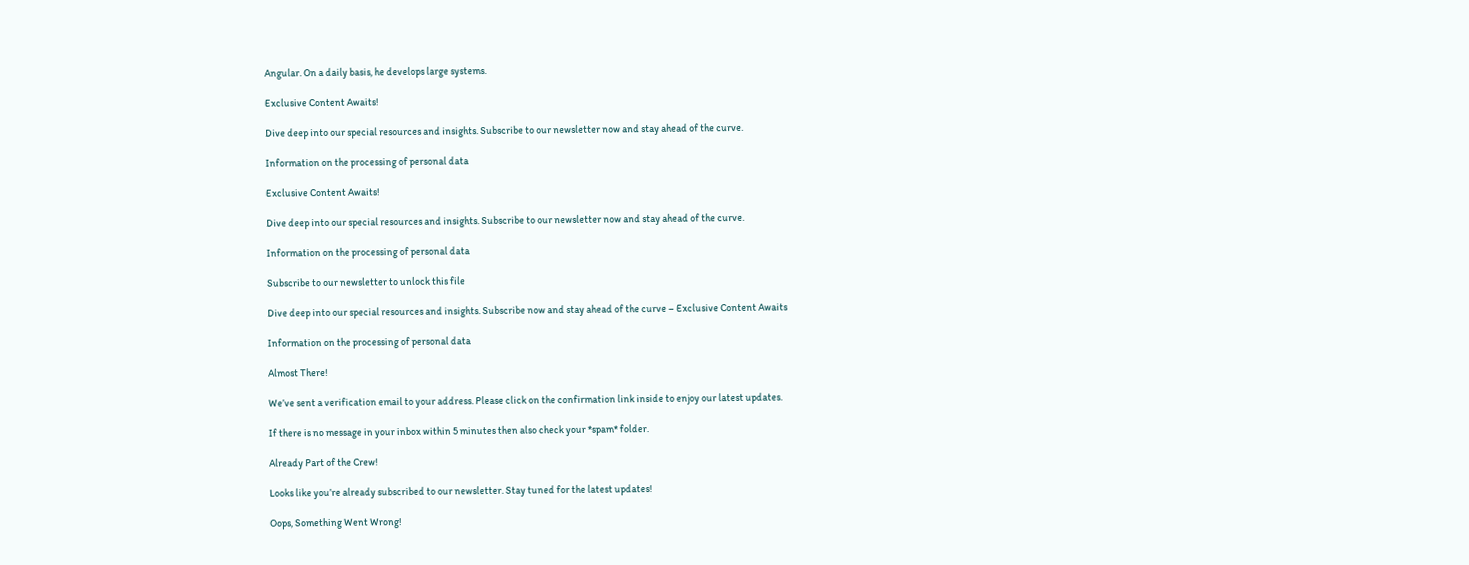Angular. On a daily basis, he develops large systems.

Exclusive Content Awaits!

Dive deep into our special resources and insights. Subscribe to our newsletter now and stay ahead of the curve.

Information on the processing of personal data

Exclusive Content Awaits!

Dive deep into our special resources and insights. Subscribe to our newsletter now and stay ahead of the curve.

Information on the processing of personal data

Subscribe to our newsletter to unlock this file

Dive deep into our special resources and insights. Subscribe now and stay ahead of the curve – Exclusive Content Awaits

Information on the processing of personal data

Almost There!

We’ve sent a verification email to your address. Please click on the confirmation link inside to enjoy our latest updates.

If there is no message in your inbox within 5 minutes then also check your *spam* folder.

Already Part of the Crew!

Looks like you’re already subscribed to our newsletter. Stay tuned for the latest updates!

Oops, Something Went Wrong!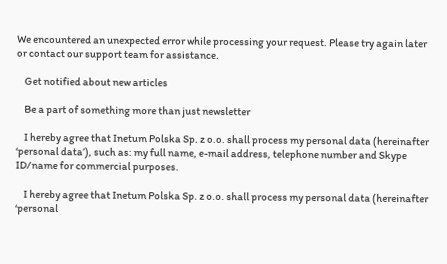We encountered an unexpected error while processing your request. Please try again later or contact our support team for assistance.

    Get notified about new articles

    Be a part of something more than just newsletter

    I hereby agree that Inetum Polska Sp. z o.o. shall process my personal data (hereinafter ‘personal data’), such as: my full name, e-mail address, telephone number and Skype ID/name for commercial purposes.

    I hereby agree that Inetum Polska Sp. z o.o. shall process my personal data (hereinafter ‘personal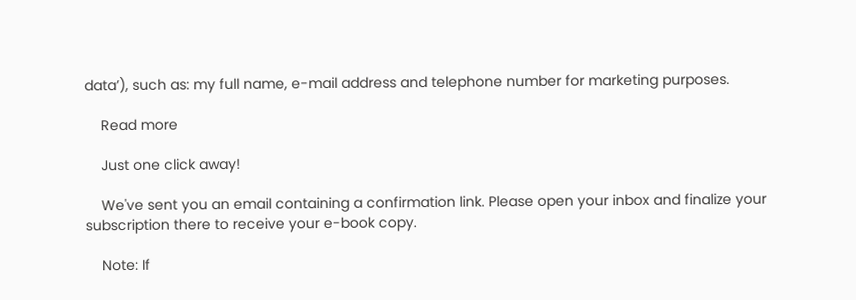data’), such as: my full name, e-mail address and telephone number for marketing purposes.

    Read more

    Just one click away!

    We've sent you an email containing a confirmation link. Please open your inbox and finalize your subscription there to receive your e-book copy.

    Note: If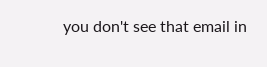you don't see that email in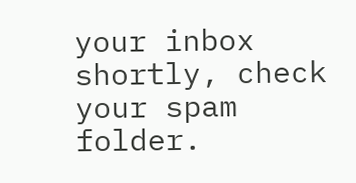your inbox shortly, check your spam folder.